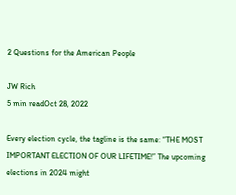2 Questions for the American People

JW Rich
5 min readOct 28, 2022

Every election cycle, the tagline is the same: “THE MOST IMPORTANT ELECTION OF OUR LIFETIME!” The upcoming elections in 2024 might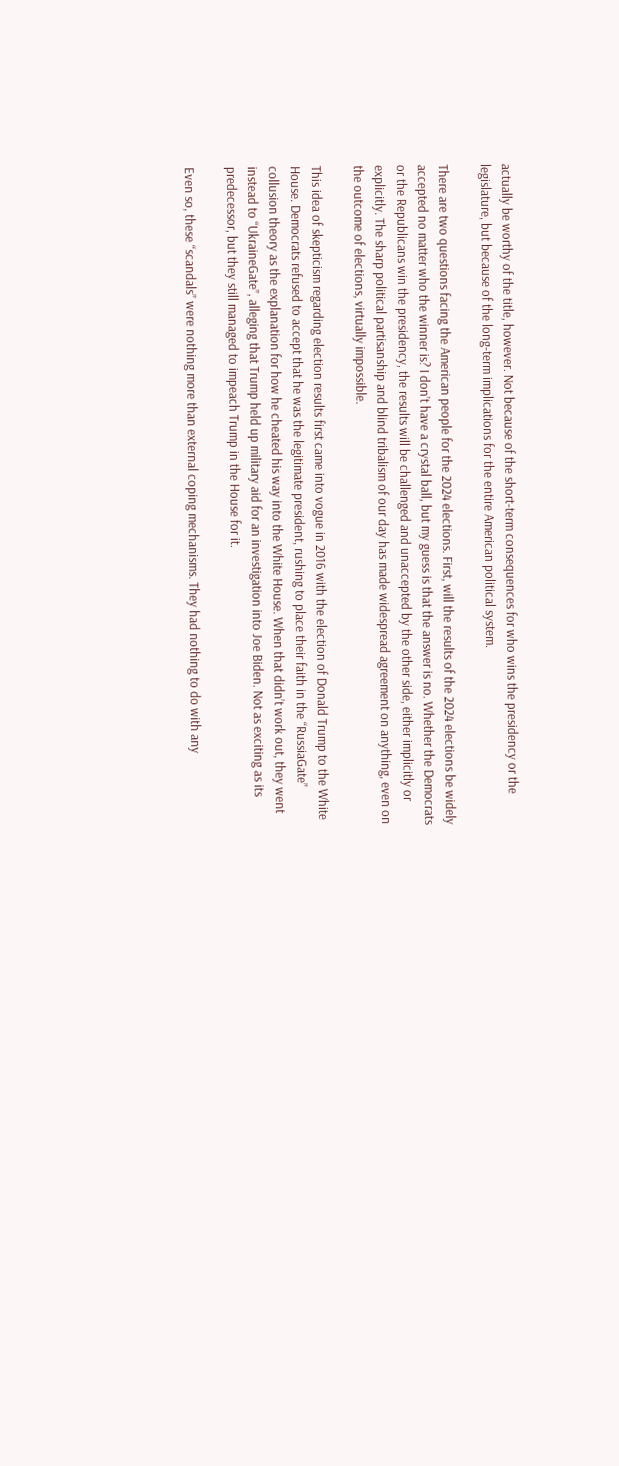actually be worthy of the title, however. Not because of the short-term consequences for who wins the presidency or the legislature, but because of the long-term implications for the entire American political system.

There are two questions facing the American people for the 2024 elections. First, will the results of the 2024 elections be widely accepted no matter who the winner is? I don’t have a crystal ball, but my guess is that the answer is no. Whether the Democrats or the Republicans win the presidency, the results will be challenged and unaccepted by the other side, either implicitly or explicitly. The sharp political partisanship and blind tribalism of our day has made widespread agreement on anything, even on the outcome of elections, virtually impossible.

This idea of skepticism regarding election results first came into vogue in 2016 with the election of Donald Trump to the White House. Democrats refused to accept that he was the legitimate president, rushing to place their faith in the “RussiaGate” collusion theory as the explanation for how he cheated his way into the White House. When that didn’t work out, they went instead to “UkraineGate”, alleging that Trump held up military aid for an investigation into Joe Biden. Not as exciting as its predecessor, but they still managed to impeach Trump in the House for it.

Even so, these “scandals” were nothing more than external coping mechanisms. They had nothing to do with any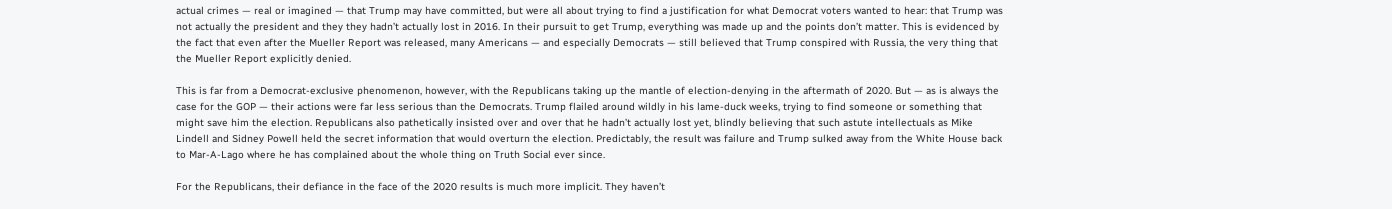actual crimes — real or imagined — that Trump may have committed, but were all about trying to find a justification for what Democrat voters wanted to hear: that Trump was not actually the president and they they hadn’t actually lost in 2016. In their pursuit to get Trump, everything was made up and the points don’t matter. This is evidenced by the fact that even after the Mueller Report was released, many Americans — and especially Democrats — still believed that Trump conspired with Russia, the very thing that the Mueller Report explicitly denied.

This is far from a Democrat-exclusive phenomenon, however, with the Republicans taking up the mantle of election-denying in the aftermath of 2020. But — as is always the case for the GOP — their actions were far less serious than the Democrats. Trump flailed around wildly in his lame-duck weeks, trying to find someone or something that might save him the election. Republicans also pathetically insisted over and over that he hadn’t actually lost yet, blindly believing that such astute intellectuals as Mike Lindell and Sidney Powell held the secret information that would overturn the election. Predictably, the result was failure and Trump sulked away from the White House back to Mar-A-Lago where he has complained about the whole thing on Truth Social ever since.

For the Republicans, their defiance in the face of the 2020 results is much more implicit. They haven’t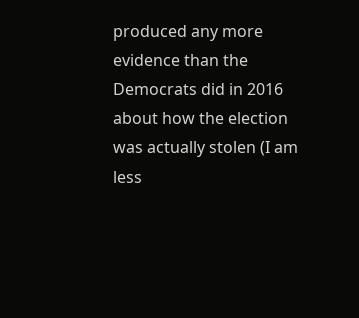produced any more evidence than the Democrats did in 2016 about how the election was actually stolen (I am less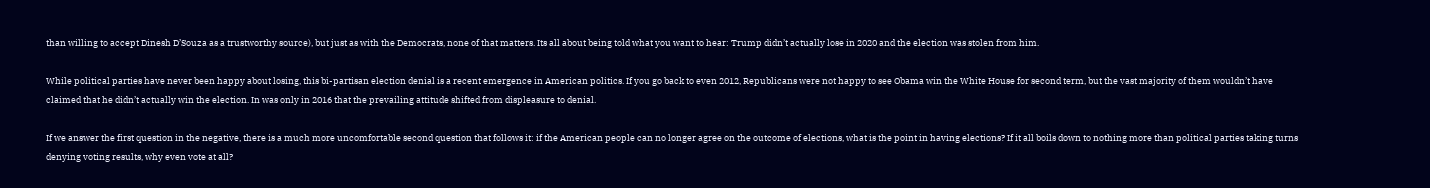than willing to accept Dinesh D’Souza as a trustworthy source), but just as with the Democrats, none of that matters. Its all about being told what you want to hear: Trump didn’t actually lose in 2020 and the election was stolen from him.

While political parties have never been happy about losing, this bi-partisan election denial is a recent emergence in American politics. If you go back to even 2012, Republicans were not happy to see Obama win the White House for second term, but the vast majority of them wouldn’t have claimed that he didn’t actually win the election. In was only in 2016 that the prevailing attitude shifted from displeasure to denial.

If we answer the first question in the negative, there is a much more uncomfortable second question that follows it: if the American people can no longer agree on the outcome of elections, what is the point in having elections? If it all boils down to nothing more than political parties taking turns denying voting results, why even vote at all?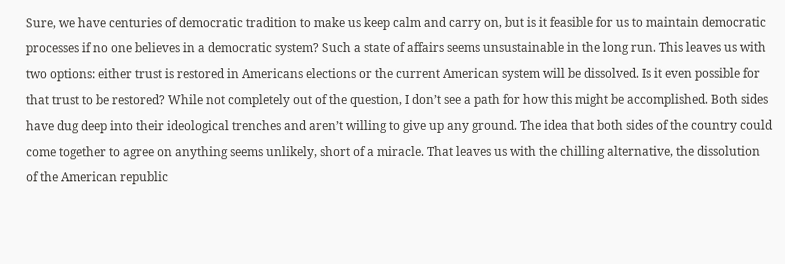Sure, we have centuries of democratic tradition to make us keep calm and carry on, but is it feasible for us to maintain democratic processes if no one believes in a democratic system? Such a state of affairs seems unsustainable in the long run. This leaves us with two options: either trust is restored in Americans elections or the current American system will be dissolved. Is it even possible for that trust to be restored? While not completely out of the question, I don’t see a path for how this might be accomplished. Both sides have dug deep into their ideological trenches and aren’t willing to give up any ground. The idea that both sides of the country could come together to agree on anything seems unlikely, short of a miracle. That leaves us with the chilling alternative, the dissolution of the American republic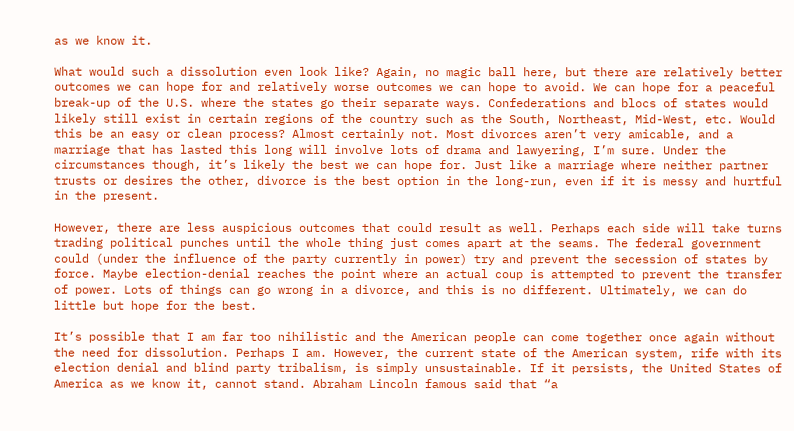as we know it.

What would such a dissolution even look like? Again, no magic ball here, but there are relatively better outcomes we can hope for and relatively worse outcomes we can hope to avoid. We can hope for a peaceful break-up of the U.S. where the states go their separate ways. Confederations and blocs of states would likely still exist in certain regions of the country such as the South, Northeast, Mid-West, etc. Would this be an easy or clean process? Almost certainly not. Most divorces aren’t very amicable, and a marriage that has lasted this long will involve lots of drama and lawyering, I’m sure. Under the circumstances though, it’s likely the best we can hope for. Just like a marriage where neither partner trusts or desires the other, divorce is the best option in the long-run, even if it is messy and hurtful in the present.

However, there are less auspicious outcomes that could result as well. Perhaps each side will take turns trading political punches until the whole thing just comes apart at the seams. The federal government could (under the influence of the party currently in power) try and prevent the secession of states by force. Maybe election-denial reaches the point where an actual coup is attempted to prevent the transfer of power. Lots of things can go wrong in a divorce, and this is no different. Ultimately, we can do little but hope for the best.

It’s possible that I am far too nihilistic and the American people can come together once again without the need for dissolution. Perhaps I am. However, the current state of the American system, rife with its election denial and blind party tribalism, is simply unsustainable. If it persists, the United States of America as we know it, cannot stand. Abraham Lincoln famous said that “a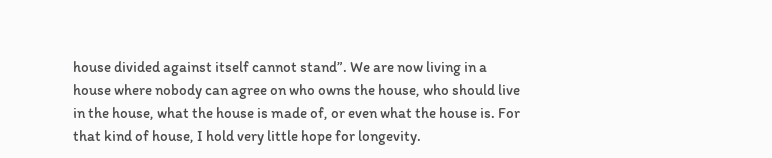house divided against itself cannot stand”. We are now living in a house where nobody can agree on who owns the house, who should live in the house, what the house is made of, or even what the house is. For that kind of house, I hold very little hope for longevity.